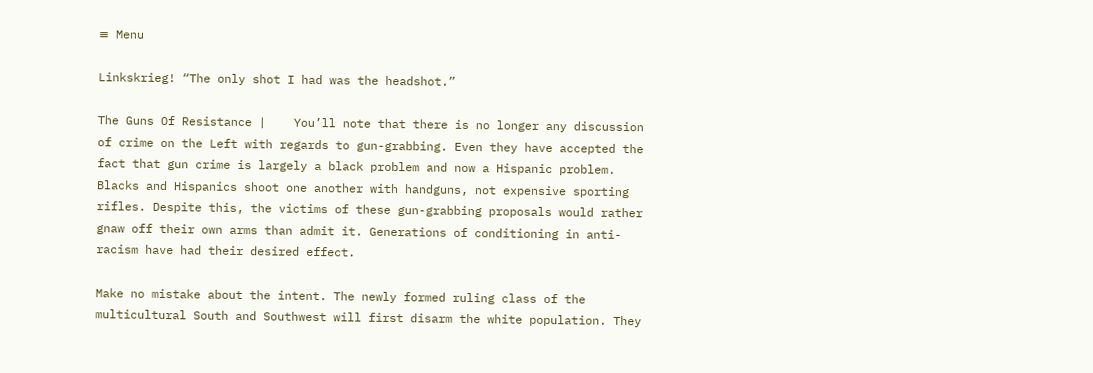≡ Menu

Linkskrieg! “The only shot I had was the headshot.”

The Guns Of Resistance |    You’ll note that there is no longer any discussion of crime on the Left with regards to gun-grabbing. Even they have accepted the fact that gun crime is largely a black problem and now a Hispanic problem. Blacks and Hispanics shoot one another with handguns, not expensive sporting rifles. Despite this, the victims of these gun-grabbing proposals would rather gnaw off their own arms than admit it. Generations of conditioning in anti-racism have had their desired effect.

Make no mistake about the intent. The newly formed ruling class of the multicultural South and Southwest will first disarm the white population. They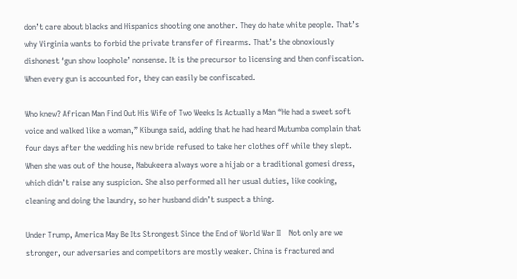don’t care about blacks and Hispanics shooting one another. They do hate white people. That’s why Virginia wants to forbid the private transfer of firearms. That’s the obnoxiously dishonest ‘gun show loophole’ nonsense. It is the precursor to licensing and then confiscation. When every gun is accounted for, they can easily be confiscated.

Who knew? African Man Find Out His Wife of Two Weeks Is Actually a Man “He had a sweet soft voice and walked like a woman,” Kibunga said, adding that he had heard Mutumba complain that four days after the wedding his new bride refused to take her clothes off while they slept. When she was out of the house, Nabukeera always wore a hijab or a traditional gomesi dress, which didn’t raise any suspicion. She also performed all her usual duties, like cooking, cleaning and doing the laundry, so her husband didn’t suspect a thing.

Under Trump, America May Be Its Strongest Since the End of World War II    Not only are we stronger, our adversaries and competitors are mostly weaker. China is fractured and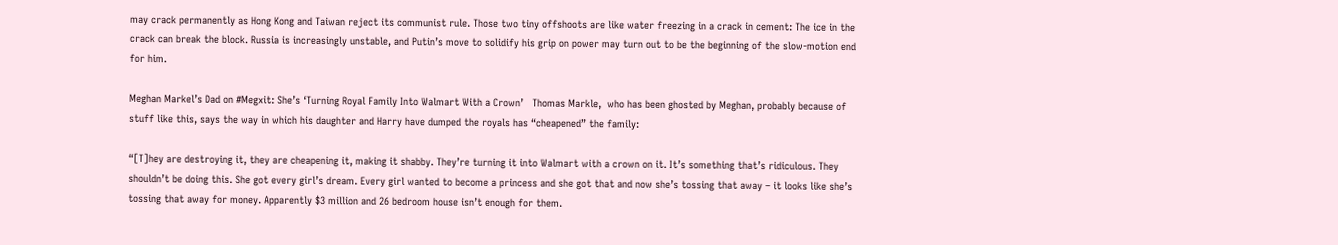may crack permanently as Hong Kong and Taiwan reject its communist rule. Those two tiny offshoots are like water freezing in a crack in cement: The ice in the crack can break the block. Russia is increasingly unstable, and Putin’s move to solidify his grip on power may turn out to be the beginning of the slow-motion end for him.

Meghan Markel’s Dad on #Megxit: She’s ‘Turning Royal Family Into Walmart With a Crown’   Thomas Markle,  who has been ghosted by Meghan, probably because of stuff like this, says the way in which his daughter and Harry have dumped the royals has “cheapened” the family:

“[T]hey are destroying it, they are cheapening it, making it shabby. They’re turning it into Walmart with a crown on it. It’s something that’s ridiculous. They shouldn’t be doing this. She got every girl’s dream. Every girl wanted to become a princess and she got that and now she’s tossing that away – it looks like she’s tossing that away for money. Apparently $3 million and 26 bedroom house isn’t enough for them.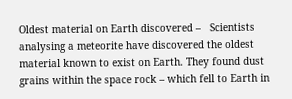Oldest material on Earth discovered –   Scientists analysing a meteorite have discovered the oldest material known to exist on Earth. They found dust grains within the space rock – which fell to Earth in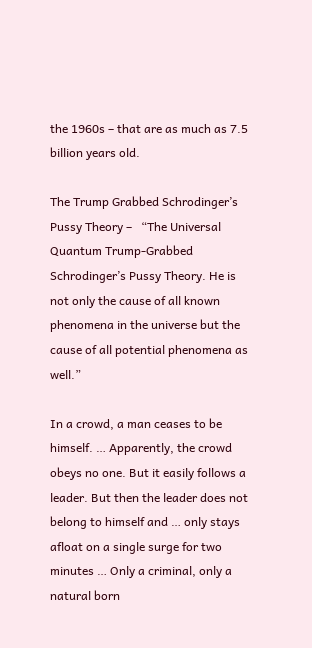the 1960s – that are as much as 7.5 billion years old.

The Trump Grabbed Schrodinger’s Pussy Theory –   “The Universal Quantum Trump-Grabbed Schrodinger’s Pussy Theory. He is not only the cause of all known phenomena in the universe but the cause of all potential phenomena as well.”

In a crowd, a man ceases to be himself. … Apparently, the crowd obeys no one. But it easily follows a leader. But then the leader does not belong to himself and … only stays afloat on a single surge for two minutes … Only a criminal, only a natural born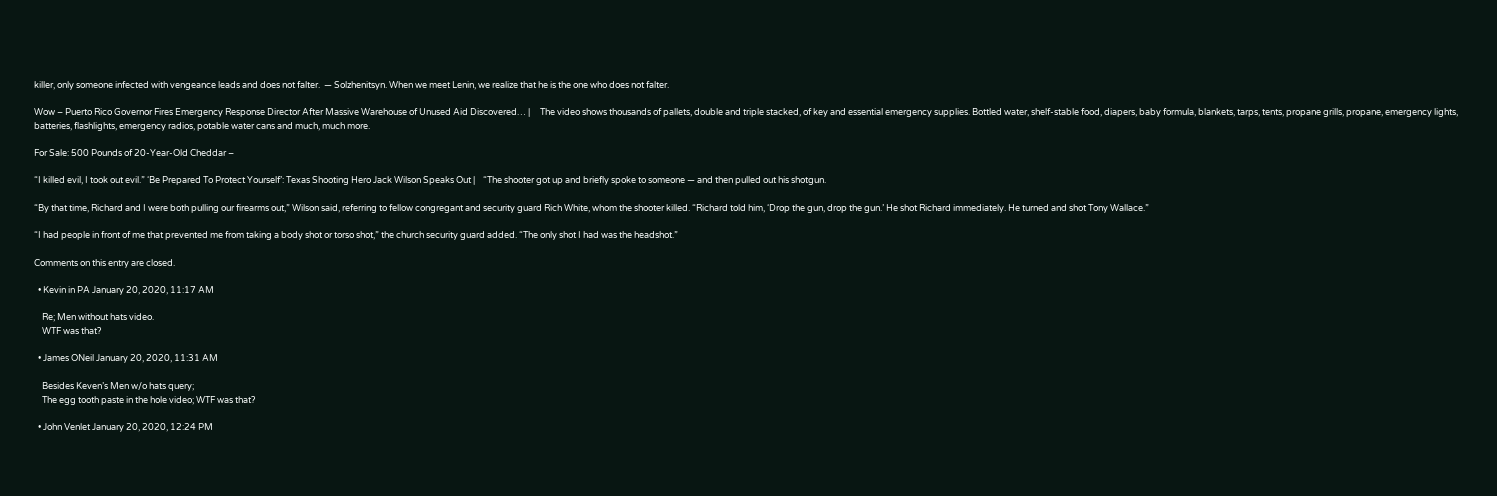killer, only someone infected with vengeance leads and does not falter.  — Solzhenitsyn. When we meet Lenin, we realize that he is the one who does not falter.

Wow – Puerto Rico Governor Fires Emergency Response Director After Massive Warehouse of Unused Aid Discovered… |     The video shows thousands of pallets, double and triple stacked, of key and essential emergency supplies. Bottled water, shelf-stable food, diapers, baby formula, blankets, tarps, tents, propane grills, propane, emergency lights, batteries, flashlights, emergency radios, potable water cans and much, much more.

For Sale: 500 Pounds of 20-Year-Old Cheddar –

“I killed evil, I took out evil.” ‘Be Prepared To Protect Yourself’: Texas Shooting Hero Jack Wilson Speaks Out |    “The shooter got up and briefly spoke to someone — and then pulled out his shotgun.

“By that time, Richard and I were both pulling our firearms out,” Wilson said, referring to fellow congregant and security guard Rich White, whom the shooter killed. “Richard told him, ‘Drop the gun, drop the gun.’ He shot Richard immediately. He turned and shot Tony Wallace.”

“I had people in front of me that prevented me from taking a body shot or torso shot,” the church security guard added. “The only shot I had was the headshot.”

Comments on this entry are closed.

  • Kevin in PA January 20, 2020, 11:17 AM

    Re; Men without hats video.
    WTF was that?

  • James ONeil January 20, 2020, 11:31 AM

    Besides Keven’s Men w/o hats query;
    The egg tooth paste in the hole video; WTF was that?

  • John Venlet January 20, 2020, 12:24 PM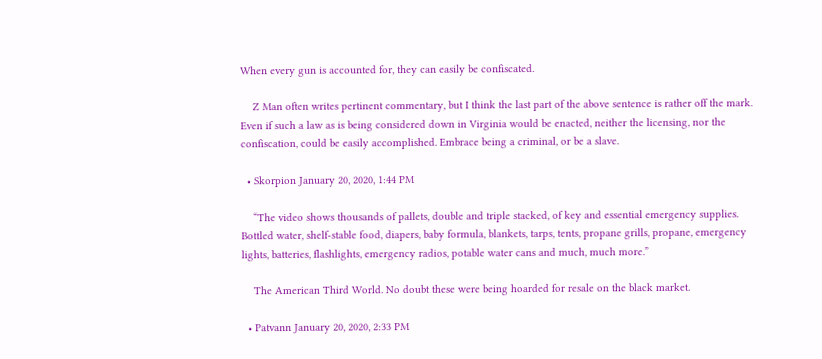When every gun is accounted for, they can easily be confiscated.

    Z Man often writes pertinent commentary, but I think the last part of the above sentence is rather off the mark. Even if such a law as is being considered down in Virginia would be enacted, neither the licensing, nor the confiscation, could be easily accomplished. Embrace being a criminal, or be a slave.

  • Skorpion January 20, 2020, 1:44 PM

    “The video shows thousands of pallets, double and triple stacked, of key and essential emergency supplies. Bottled water, shelf-stable food, diapers, baby formula, blankets, tarps, tents, propane grills, propane, emergency lights, batteries, flashlights, emergency radios, potable water cans and much, much more.”

    The American Third World. No doubt these were being hoarded for resale on the black market.

  • Patvann January 20, 2020, 2:33 PM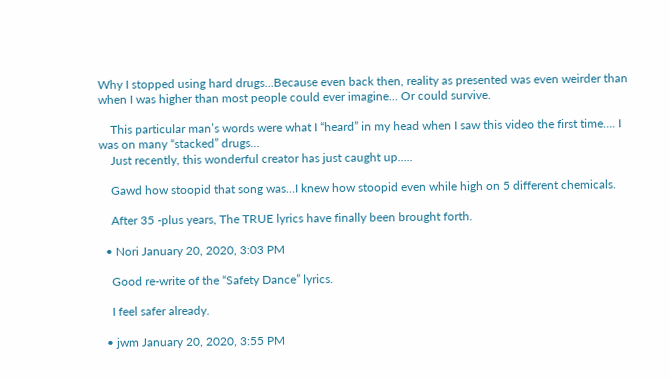Why I stopped using hard drugs…Because even back then, reality as presented was even weirder than when I was higher than most people could ever imagine… Or could survive.

    This particular man’s words were what I “heard” in my head when I saw this video the first time…. I was on many “stacked” drugs…
    Just recently, this wonderful creator has just caught up…..

    Gawd how stoopid that song was…I knew how stoopid even while high on 5 different chemicals.

    After 35 -plus years, The TRUE lyrics have finally been brought forth.

  • Nori January 20, 2020, 3:03 PM

    Good re-write of the “Safety Dance” lyrics.

    I feel safer already.

  • jwm January 20, 2020, 3:55 PM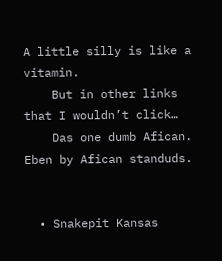A little silly is like a vitamin.
    But in other links that I wouldn’t click…
    Das one dumb Afican. Eben by Afican standuds.


  • Snakepit Kansas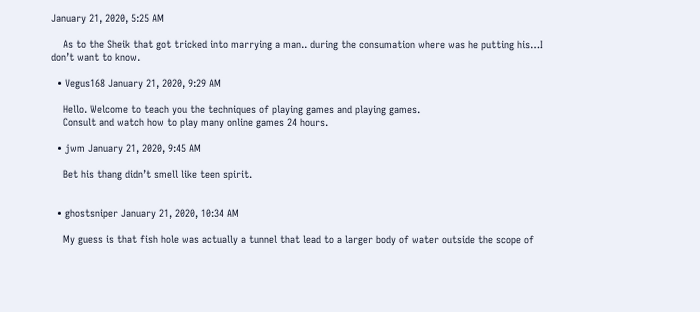January 21, 2020, 5:25 AM

    As to the Sheik that got tricked into marrying a man.. during the consumation where was he putting his…I don’t want to know.

  • Vegus168 January 21, 2020, 9:29 AM

    Hello. Welcome to teach you the techniques of playing games and playing games.
    Consult and watch how to play many online games 24 hours.

  • jwm January 21, 2020, 9:45 AM

    Bet his thang didn’t smell like teen spirit.


  • ghostsniper January 21, 2020, 10:34 AM

    My guess is that fish hole was actually a tunnel that lead to a larger body of water outside the scope of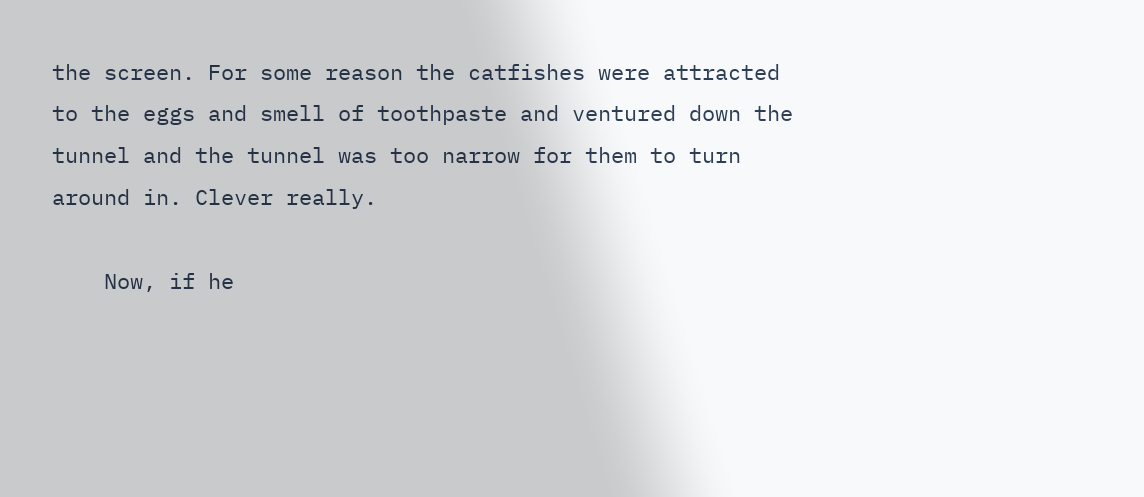the screen. For some reason the catfishes were attracted to the eggs and smell of toothpaste and ventured down the tunnel and the tunnel was too narrow for them to turn around in. Clever really.

    Now, if he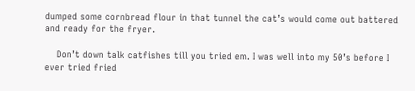dumped some cornbread flour in that tunnel the cat’s would come out battered and ready for the fryer.

    Don’t down talk catfishes till you tried em. I was well into my 50’s before I ever tried fried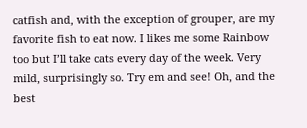catfish and, with the exception of grouper, are my favorite fish to eat now. I likes me some Rainbow too but I’ll take cats every day of the week. Very mild, surprisingly so. Try em and see! Oh, and the best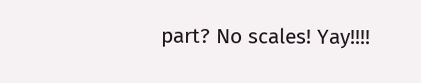part? No scales! Yay!!!!